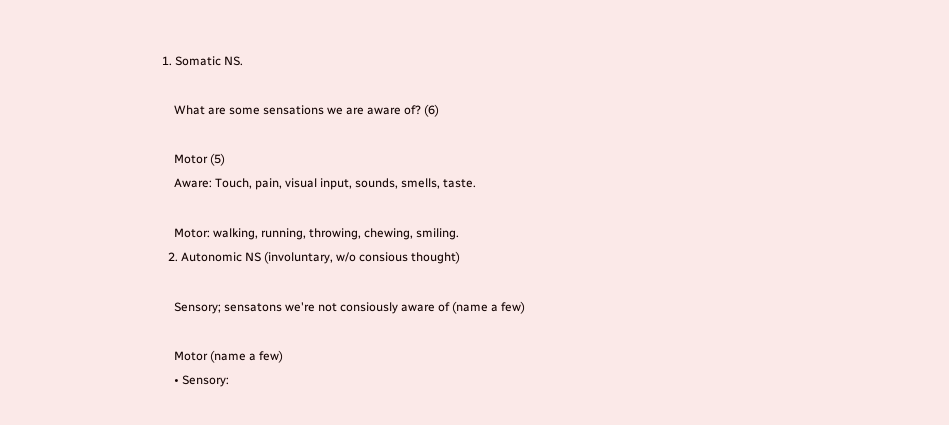1. Somatic NS.

    What are some sensations we are aware of? (6)

    Motor (5)
    Aware: Touch, pain, visual input, sounds, smells, taste.

    Motor: walking, running, throwing, chewing, smiling.
  2. Autonomic NS (involuntary, w/o consious thought)

    Sensory; sensatons we're not consiously aware of (name a few)

    Motor (name a few)
    • Sensory: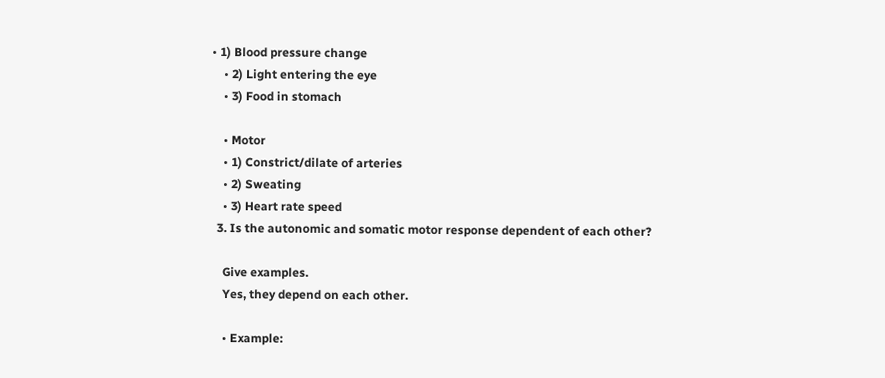• 1) Blood pressure change
    • 2) Light entering the eye
    • 3) Food in stomach

    • Motor
    • 1) Constrict/dilate of arteries
    • 2) Sweating
    • 3) Heart rate speed
  3. Is the autonomic and somatic motor response dependent of each other?

    Give examples.
    Yes, they depend on each other.

    • Example: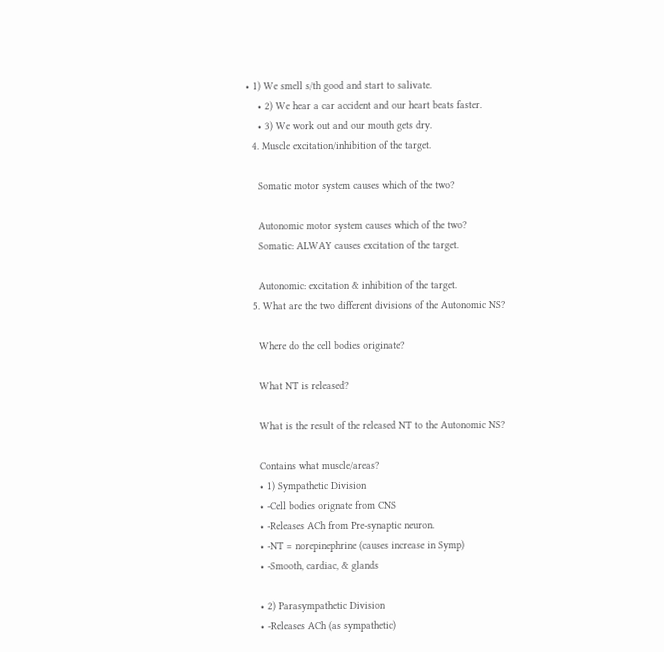• 1) We smell s/th good and start to salivate.
    • 2) We hear a car accident and our heart beats faster.
    • 3) We work out and our mouth gets dry.
  4. Muscle excitation/inhibition of the target.

    Somatic motor system causes which of the two?

    Autonomic motor system causes which of the two?
    Somatic: ALWAY causes excitation of the target.

    Autonomic: excitation & inhibition of the target.
  5. What are the two different divisions of the Autonomic NS?

    Where do the cell bodies originate?

    What NT is released?

    What is the result of the released NT to the Autonomic NS?

    Contains what muscle/areas?
    • 1) Sympathetic Division
    • -Cell bodies orignate from CNS
    • -Releases ACh from Pre-synaptic neuron.
    • -NT = norepinephrine (causes increase in Symp)
    • -Smooth, cardiac, & glands

    • 2) Parasympathetic Division
    • -Releases ACh (as sympathetic)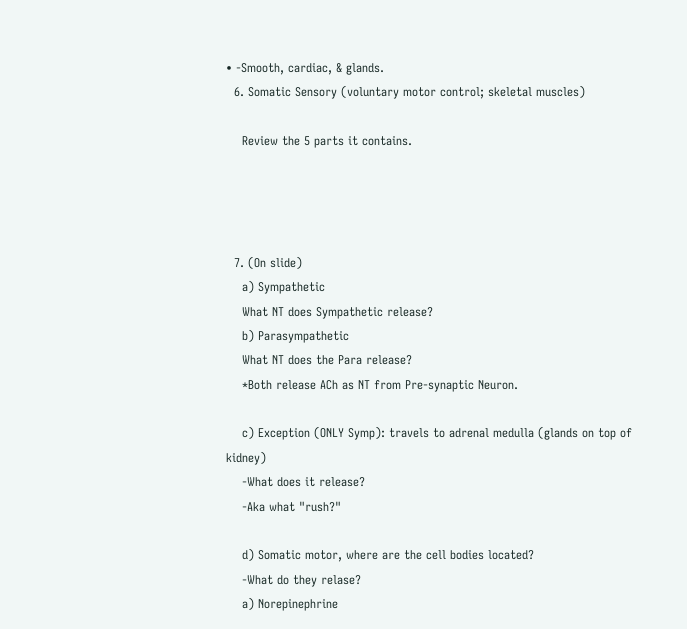• -Smooth, cardiac, & glands.
  6. Somatic Sensory (voluntary motor control; skeletal muscles)

    Review the 5 parts it contains.




  7. (On slide)
    a) Sympathetic
    What NT does Sympathetic release?
    b) Parasympathetic
    What NT does the Para release?
    *Both release ACh as NT from Pre-synaptic Neuron.

    c) Exception (ONLY Symp): travels to adrenal medulla (glands on top of kidney)
    -What does it release?
    -Aka what "rush?"

    d) Somatic motor, where are the cell bodies located?
    -What do they relase?
    a) Norepinephrine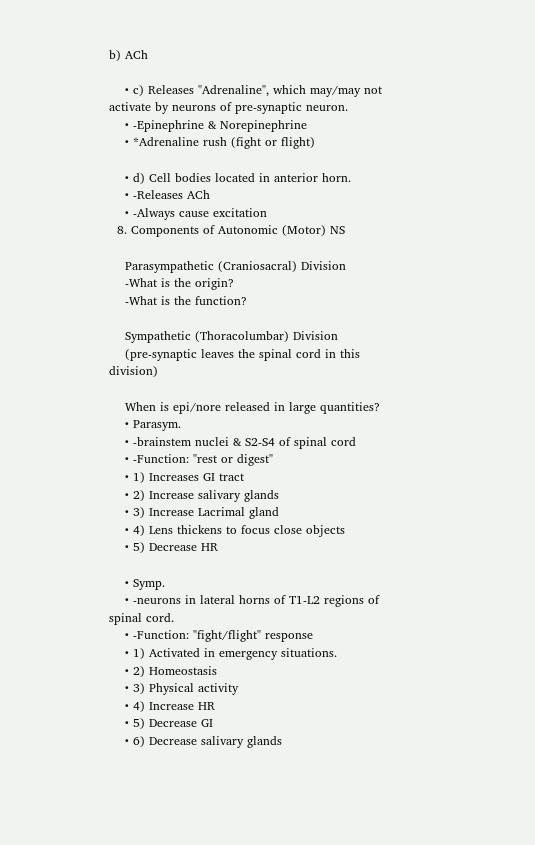b) ACh

    • c) Releases "Adrenaline", which may/may not activate by neurons of pre-synaptic neuron.
    • -Epinephrine & Norepinephrine
    • *Adrenaline rush (fight or flight)

    • d) Cell bodies located in anterior horn.
    • -Releases ACh
    • -Always cause excitation
  8. Components of Autonomic (Motor) NS

    Parasympathetic (Craniosacral) Division
    -What is the origin?
    -What is the function?

    Sympathetic (Thoracolumbar) Division
    (pre-synaptic leaves the spinal cord in this division)

    When is epi/nore released in large quantities?
    • Parasym.
    • -brainstem nuclei & S2-S4 of spinal cord
    • -Function: "rest or digest"
    • 1) Increases GI tract
    • 2) Increase salivary glands
    • 3) Increase Lacrimal gland
    • 4) Lens thickens to focus close objects
    • 5) Decrease HR

    • Symp.
    • -neurons in lateral horns of T1-L2 regions of spinal cord.
    • -Function: "fight/flight" response
    • 1) Activated in emergency situations.
    • 2) Homeostasis
    • 3) Physical activity
    • 4) Increase HR
    • 5) Decrease GI
    • 6) Decrease salivary glands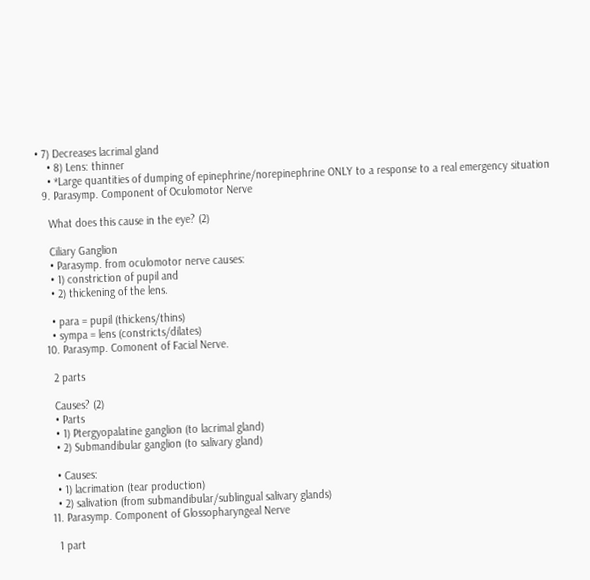• 7) Decreases lacrimal gland
    • 8) Lens: thinner
    • *Large quantities of dumping of epinephrine/norepinephrine ONLY to a response to a real emergency situation
  9. Parasymp. Component of Oculomotor Nerve

    What does this cause in the eye? (2)

    Ciliary Ganglion
    • Parasymp. from oculomotor nerve causes:
    • 1) constriction of pupil and
    • 2) thickening of the lens.

    • para = pupil (thickens/thins)
    • sympa = lens (constricts/dilates)
  10. Parasymp. Comonent of Facial Nerve.

    2 parts

    Causes? (2)
    • Parts
    • 1) Ptergyopalatine ganglion (to lacrimal gland)
    • 2) Submandibular ganglion (to salivary gland)

    • Causes:
    • 1) lacrimation (tear production)
    • 2) salivation (from submandibular/sublingual salivary glands)
  11. Parasymp. Component of Glossopharyngeal Nerve

    1 part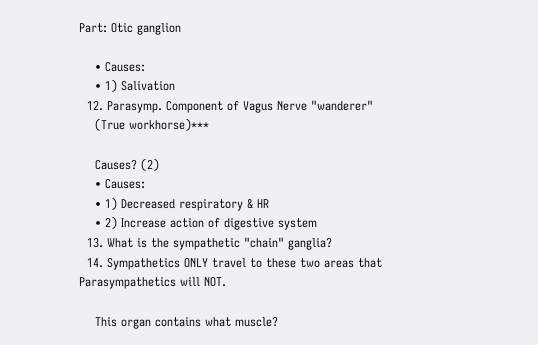Part: Otic ganglion

    • Causes:
    • 1) Salivation
  12. Parasymp. Component of Vagus Nerve "wanderer"
    (True workhorse)***

    Causes? (2)
    • Causes:
    • 1) Decreased respiratory & HR
    • 2) Increase action of digestive system
  13. What is the sympathetic "chain" ganglia?
  14. Sympathetics ONLY travel to these two areas that Parasympathetics will NOT.

    This organ contains what muscle?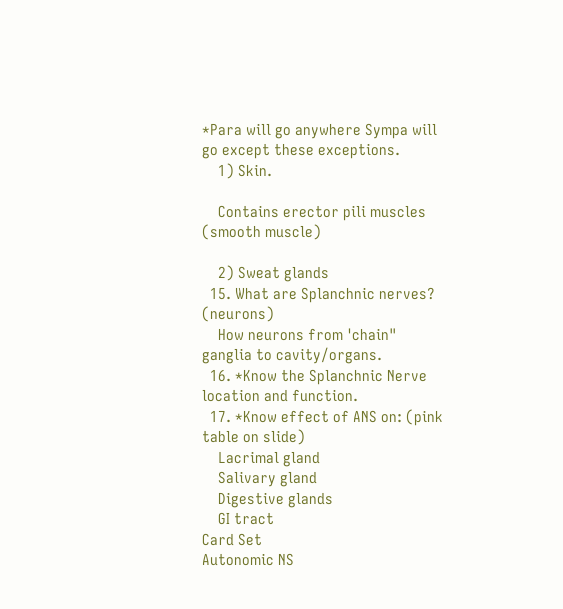*Para will go anywhere Sympa will go except these exceptions.
    1) Skin.

    Contains erector pili muscles (smooth muscle)

    2) Sweat glands
  15. What are Splanchnic nerves? (neurons)
    How neurons from 'chain" ganglia to cavity/organs.
  16. *Know the Splanchnic Nerve location and function.
  17. *Know effect of ANS on: (pink table on slide)
    Lacrimal gland
    Salivary gland
    Digestive glands
    GI tract
Card Set
Autonomic NS